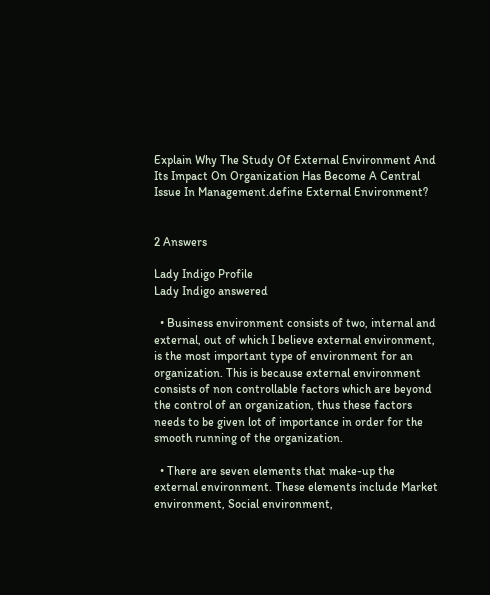Explain Why The Study Of External Environment And Its Impact On Organization Has Become A Central Issue In Management.define External Environment?


2 Answers

Lady Indigo Profile
Lady Indigo answered

  • Business environment consists of two, internal and external, out of which I believe external environment, is the most important type of environment for an organization. This is because external environment consists of non controllable factors which are beyond the control of an organization, thus these factors needs to be given lot of importance in order for the smooth running of the organization.

  • There are seven elements that make-up the external environment. These elements include Market environment, Social environment,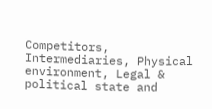Competitors, Intermediaries, Physical environment, Legal & political state and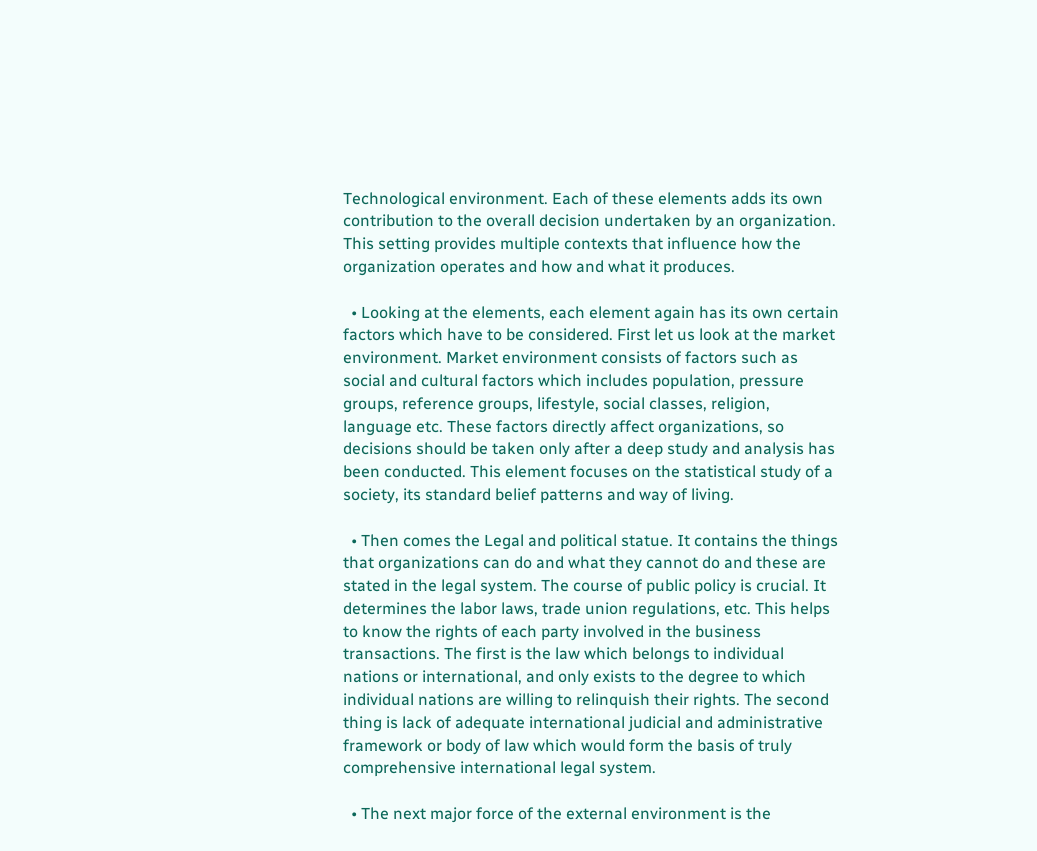Technological environment. Each of these elements adds its own contribution to the overall decision undertaken by an organization. This setting provides multiple contexts that influence how the organization operates and how and what it produces.

  • Looking at the elements, each element again has its own certain factors which have to be considered. First let us look at the market environment. Market environment consists of factors such as social and cultural factors which includes population, pressure groups, reference groups, lifestyle, social classes, religion, language etc. These factors directly affect organizations, so decisions should be taken only after a deep study and analysis has been conducted. This element focuses on the statistical study of a society, its standard belief patterns and way of living.

  • Then comes the Legal and political statue. It contains the things that organizations can do and what they cannot do and these are stated in the legal system. The course of public policy is crucial. It determines the labor laws, trade union regulations, etc. This helps to know the rights of each party involved in the business transactions. The first is the law which belongs to individual nations or international, and only exists to the degree to which individual nations are willing to relinquish their rights. The second thing is lack of adequate international judicial and administrative framework or body of law which would form the basis of truly comprehensive international legal system.

  • The next major force of the external environment is the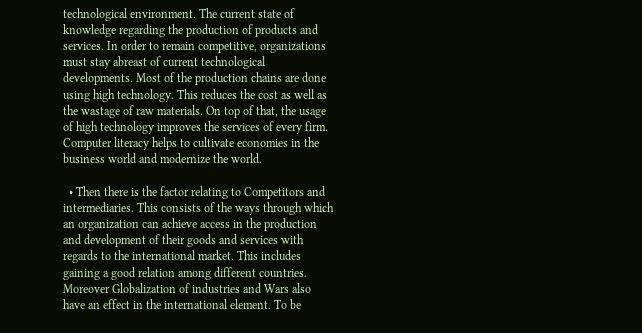technological environment. The current state of knowledge regarding the production of products and services. In order to remain competitive, organizations must stay abreast of current technological developments. Most of the production chains are done using high technology. This reduces the cost as well as the wastage of raw materials. On top of that, the usage of high technology improves the services of every firm. Computer literacy helps to cultivate economies in the business world and modernize the world.

  • Then there is the factor relating to Competitors and intermediaries. This consists of the ways through which an organization can achieve access in the production and development of their goods and services with regards to the international market. This includes gaining a good relation among different countries. Moreover Globalization of industries and Wars also have an effect in the international element. To be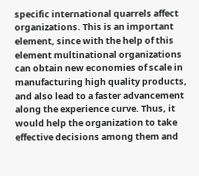specific international quarrels affect organizations. This is an important element, since with the help of this element multinational organizations can obtain new economies of scale in manufacturing high quality products, and also lead to a faster advancement along the experience curve. Thus, it would help the organization to take effective decisions among them and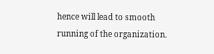hence will lead to smooth running of the organization.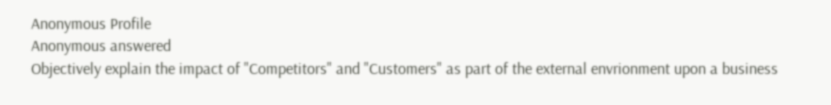Anonymous Profile
Anonymous answered
Objectively explain the impact of "Competitors" and "Customers" as part of the external envrionment upon a business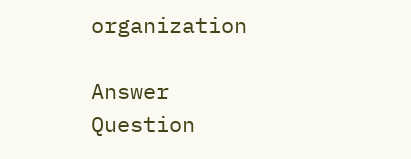organization

Answer Question